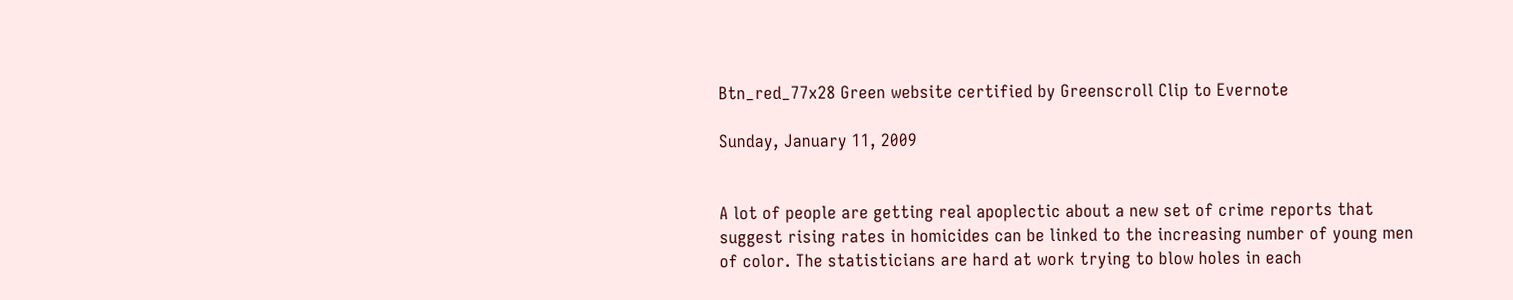Btn_red_77x28 Green website certified by Greenscroll Clip to Evernote

Sunday, January 11, 2009


A lot of people are getting real apoplectic about a new set of crime reports that suggest rising rates in homicides can be linked to the increasing number of young men of color. The statisticians are hard at work trying to blow holes in each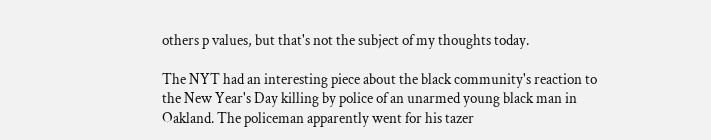others p values, but that's not the subject of my thoughts today.

The NYT had an interesting piece about the black community's reaction to the New Year's Day killing by police of an unarmed young black man in Oakland. The policeman apparently went for his tazer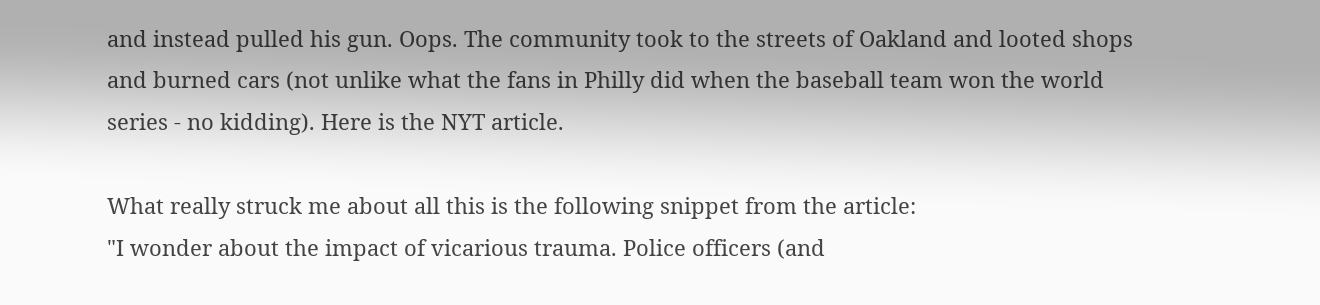and instead pulled his gun. Oops. The community took to the streets of Oakland and looted shops and burned cars (not unlike what the fans in Philly did when the baseball team won the world series - no kidding). Here is the NYT article.

What really struck me about all this is the following snippet from the article:
"I wonder about the impact of vicarious trauma. Police officers (and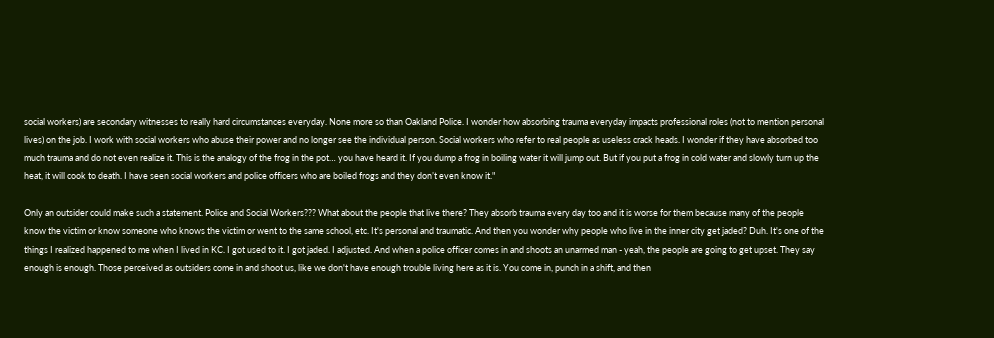social workers) are secondary witnesses to really hard circumstances everyday. None more so than Oakland Police. I wonder how absorbing trauma everyday impacts professional roles (not to mention personal lives) on the job. I work with social workers who abuse their power and no longer see the individual person. Social workers who refer to real people as useless crack heads. I wonder if they have absorbed too much trauma and do not even realize it. This is the analogy of the frog in the pot… you have heard it. If you dump a frog in boiling water it will jump out. But if you put a frog in cold water and slowly turn up the heat, it will cook to death. I have seen social workers and police officers who are boiled frogs and they don’t even know it."

Only an outsider could make such a statement. Police and Social Workers??? What about the people that live there? They absorb trauma every day too and it is worse for them because many of the people know the victim or know someone who knows the victim or went to the same school, etc. It's personal and traumatic. And then you wonder why people who live in the inner city get jaded? Duh. It's one of the things I realized happened to me when I lived in KC. I got used to it. I got jaded. I adjusted. And when a police officer comes in and shoots an unarmed man - yeah, the people are going to get upset. They say enough is enough. Those perceived as outsiders come in and shoot us, like we don't have enough trouble living here as it is. You come in, punch in a shift, and then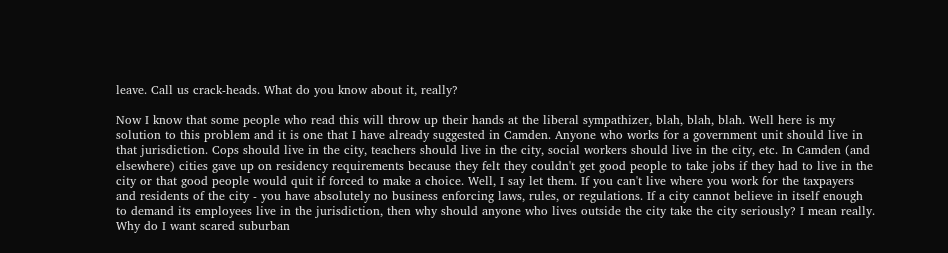leave. Call us crack-heads. What do you know about it, really?

Now I know that some people who read this will throw up their hands at the liberal sympathizer, blah, blah, blah. Well here is my solution to this problem and it is one that I have already suggested in Camden. Anyone who works for a government unit should live in that jurisdiction. Cops should live in the city, teachers should live in the city, social workers should live in the city, etc. In Camden (and elsewhere) cities gave up on residency requirements because they felt they couldn't get good people to take jobs if they had to live in the city or that good people would quit if forced to make a choice. Well, I say let them. If you can't live where you work for the taxpayers and residents of the city - you have absolutely no business enforcing laws, rules, or regulations. If a city cannot believe in itself enough to demand its employees live in the jurisdiction, then why should anyone who lives outside the city take the city seriously? I mean really. Why do I want scared suburban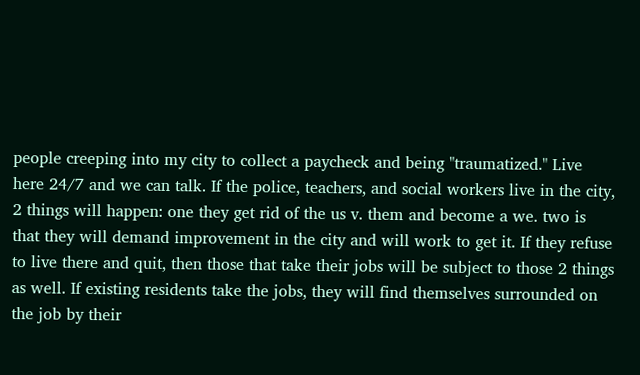people creeping into my city to collect a paycheck and being "traumatized." Live here 24/7 and we can talk. If the police, teachers, and social workers live in the city, 2 things will happen: one they get rid of the us v. them and become a we. two is that they will demand improvement in the city and will work to get it. If they refuse to live there and quit, then those that take their jobs will be subject to those 2 things as well. If existing residents take the jobs, they will find themselves surrounded on the job by their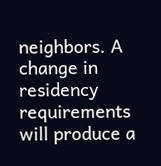neighbors. A change in residency requirements will produce a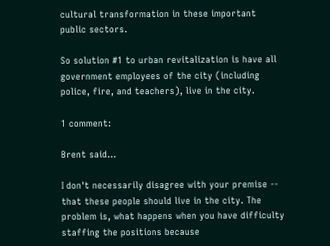cultural transformation in these important public sectors.

So solution #1 to urban revitalization is have all government employees of the city (including police, fire, and teachers), live in the city.

1 comment:

Brent said...

I don't necessarily disagree with your premise -- that these people should live in the city. The problem is, what happens when you have difficulty staffing the positions because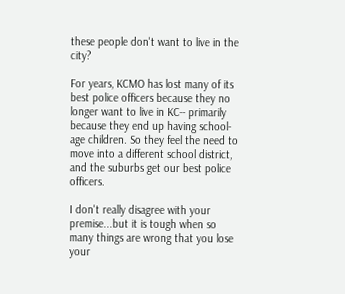these people don't want to live in the city?

For years, KCMO has lost many of its best police officers because they no longer want to live in KC-- primarily because they end up having school-age children. So they feel the need to move into a different school district, and the suburbs get our best police officers.

I don't really disagree with your premise...but it is tough when so many things are wrong that you lose your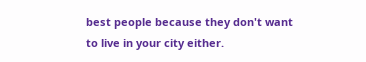best people because they don't want to live in your city either.